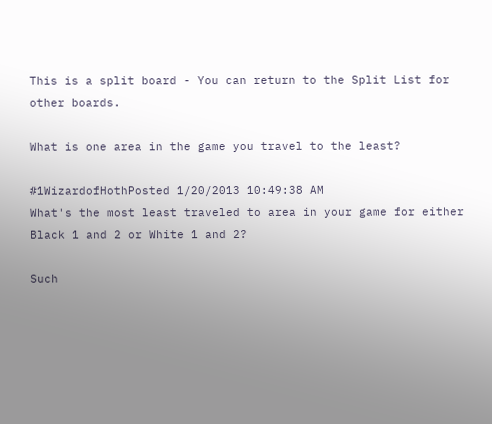This is a split board - You can return to the Split List for other boards.

What is one area in the game you travel to the least?

#1WizardofHothPosted 1/20/2013 10:49:38 AM
What's the most least traveled to area in your game for either Black 1 and 2 or White 1 and 2?

Such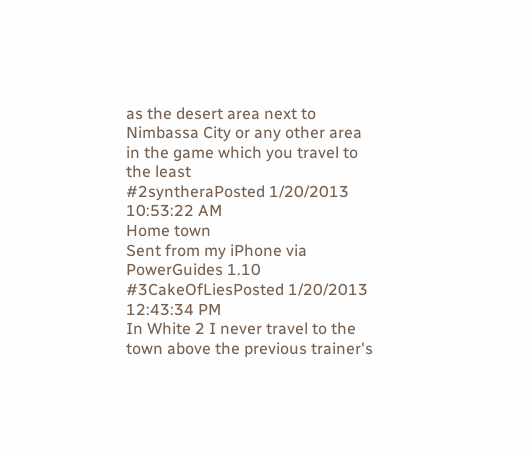as the desert area next to Nimbassa City or any other area in the game which you travel to the least
#2syntheraPosted 1/20/2013 10:53:22 AM
Home town
Sent from my iPhone via PowerGuides 1.10
#3CakeOfLiesPosted 1/20/2013 12:43:34 PM
In White 2 I never travel to the town above the previous trainer's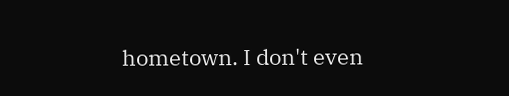hometown. I don't even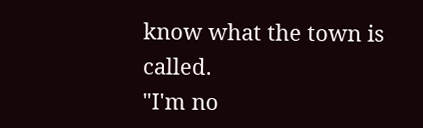know what the town is called.
"I'm no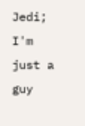Jedi; I'm just a guy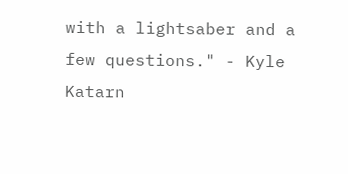with a lightsaber and a few questions." - Kyle Katarn